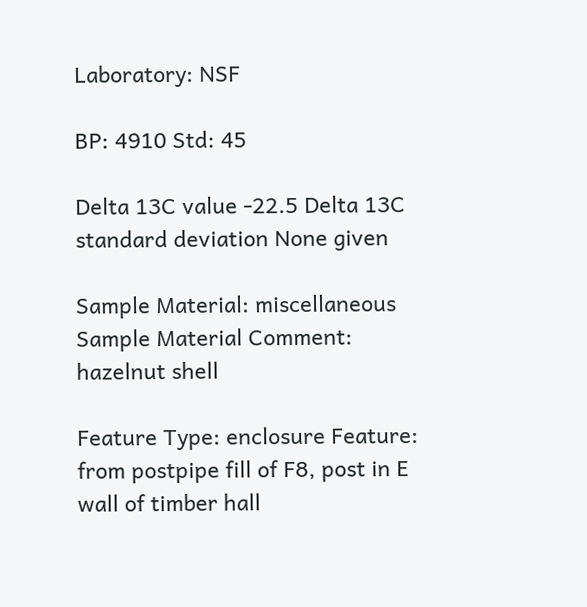Laboratory: NSF

BP: 4910 Std: 45

Delta 13C value -22.5 Delta 13C standard deviation None given

Sample Material: miscellaneous Sample Material Comment: hazelnut shell

Feature Type: enclosure Feature: from postpipe fill of F8, post in E wall of timber hall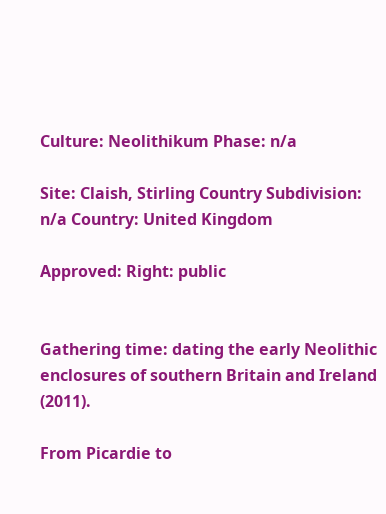Culture: Neolithikum Phase: n/a

Site: Claish, Stirling Country Subdivision: n/a Country: United Kingdom

Approved: Right: public


Gathering time: dating the early Neolithic enclosures of southern Britain and Ireland (2011).

From Picardie to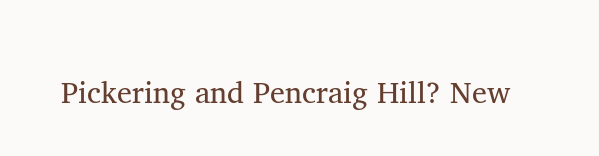Pickering and Pencraig Hill? New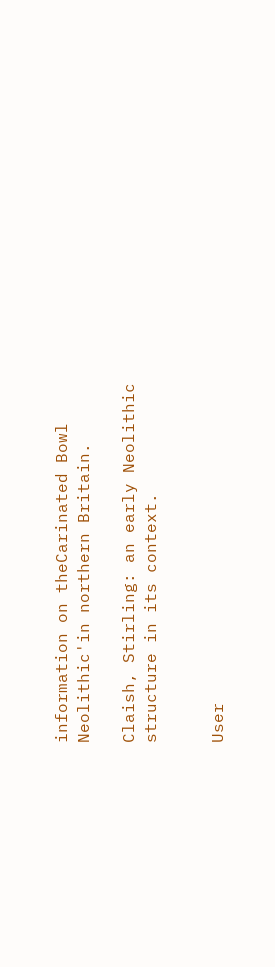information on theCarinated Bowl Neolithic'in northern Britain.

Claish, Stirling: an early Neolithic structure in its context.


User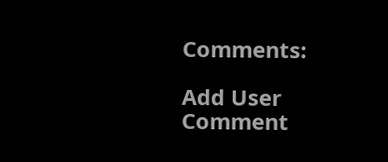Comments:

Add User Comment